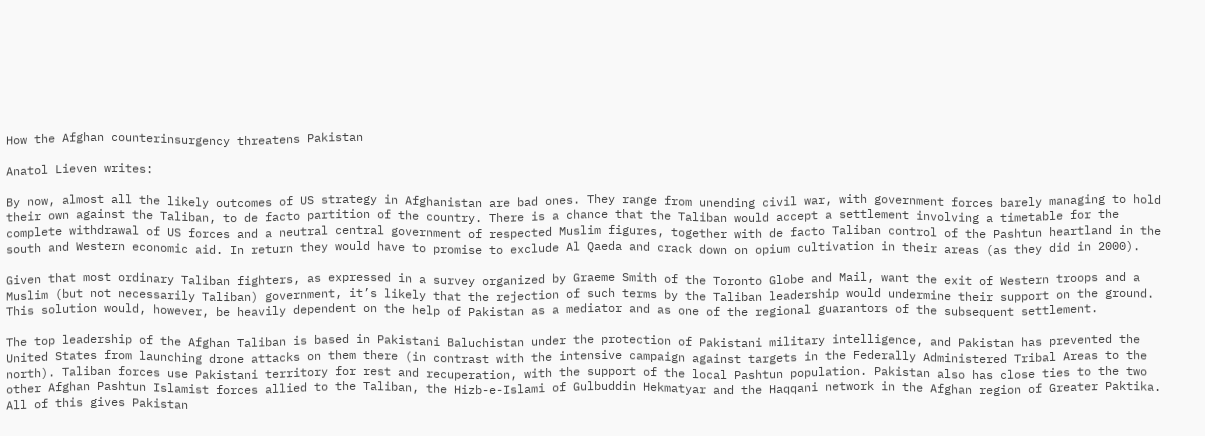How the Afghan counterinsurgency threatens Pakistan

Anatol Lieven writes:

By now, almost all the likely outcomes of US strategy in Afghanistan are bad ones. They range from unending civil war, with government forces barely managing to hold their own against the Taliban, to de facto partition of the country. There is a chance that the Taliban would accept a settlement involving a timetable for the complete withdrawal of US forces and a neutral central government of respected Muslim figures, together with de facto Taliban control of the Pashtun heartland in the south and Western economic aid. In return they would have to promise to exclude Al Qaeda and crack down on opium cultivation in their areas (as they did in 2000).

Given that most ordinary Taliban fighters, as expressed in a survey organized by Graeme Smith of the Toronto Globe and Mail, want the exit of Western troops and a Muslim (but not necessarily Taliban) government, it’s likely that the rejection of such terms by the Taliban leadership would undermine their support on the ground. This solution would, however, be heavily dependent on the help of Pakistan as a mediator and as one of the regional guarantors of the subsequent settlement.

The top leadership of the Afghan Taliban is based in Pakistani Baluchistan under the protection of Pakistani military intelligence, and Pakistan has prevented the United States from launching drone attacks on them there (in contrast with the intensive campaign against targets in the Federally Administered Tribal Areas to the north). Taliban forces use Pakistani territory for rest and recuperation, with the support of the local Pashtun population. Pakistan also has close ties to the two other Afghan Pashtun Islamist forces allied to the Taliban, the Hizb-e-Islami of Gulbuddin Hekmatyar and the Haqqani network in the Afghan region of Greater Paktika. All of this gives Pakistan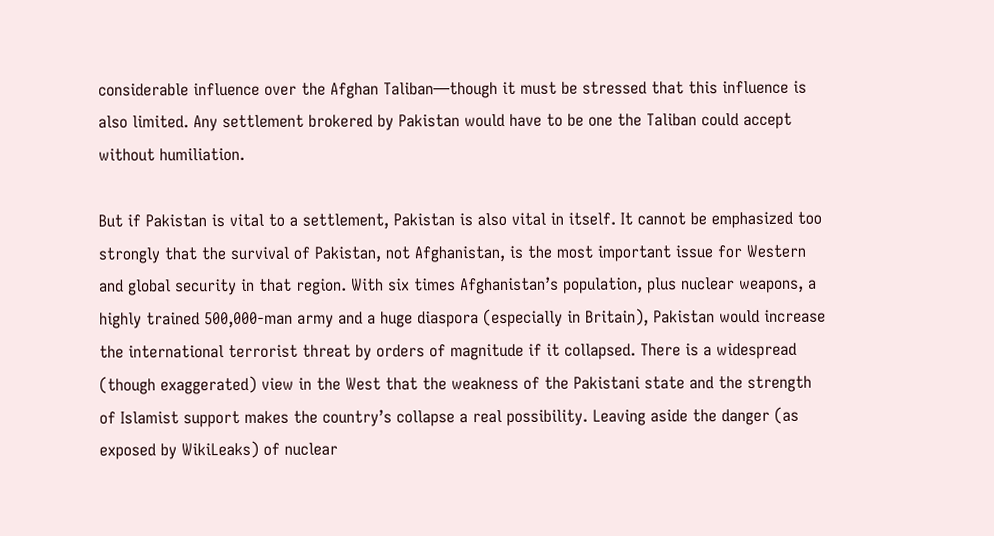considerable influence over the Afghan Taliban—though it must be stressed that this influence is also limited. Any settlement brokered by Pakistan would have to be one the Taliban could accept without humiliation.

But if Pakistan is vital to a settlement, Pakistan is also vital in itself. It cannot be emphasized too strongly that the survival of Pakistan, not Afghanistan, is the most important issue for Western and global security in that region. With six times Afghanistan’s population, plus nuclear weapons, a highly trained 500,000-man army and a huge diaspora (especially in Britain), Pakistan would increase the international terrorist threat by orders of magnitude if it collapsed. There is a widespread (though exaggerated) view in the West that the weakness of the Pakistani state and the strength of Islamist support makes the country’s collapse a real possibility. Leaving aside the danger (as exposed by WikiLeaks) of nuclear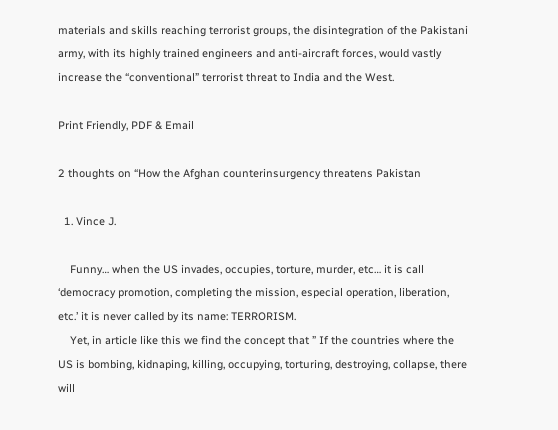materials and skills reaching terrorist groups, the disintegration of the Pakistani army, with its highly trained engineers and anti-aircraft forces, would vastly increase the “conventional” terrorist threat to India and the West.

Print Friendly, PDF & Email

2 thoughts on “How the Afghan counterinsurgency threatens Pakistan

  1. Vince J.

    Funny… when the US invades, occupies, torture, murder, etc… it is call ‘democracy promotion, completing the mission, especial operation, liberation, etc.’ it is never called by its name: TERRORISM.
    Yet, in article like this we find the concept that ” If the countries where the US is bombing, kidnaping, killing, occupying, torturing, destroying, collapse, there will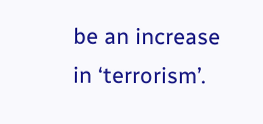be an increase in ‘terrorism’.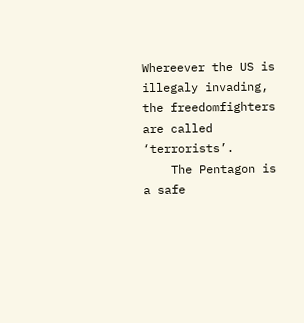Whereever the US is illegaly invading, the freedomfighters are called ‘terrorists’.
    The Pentagon is a safe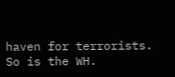haven for terrorists. So is the WH.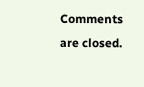Comments are closed.